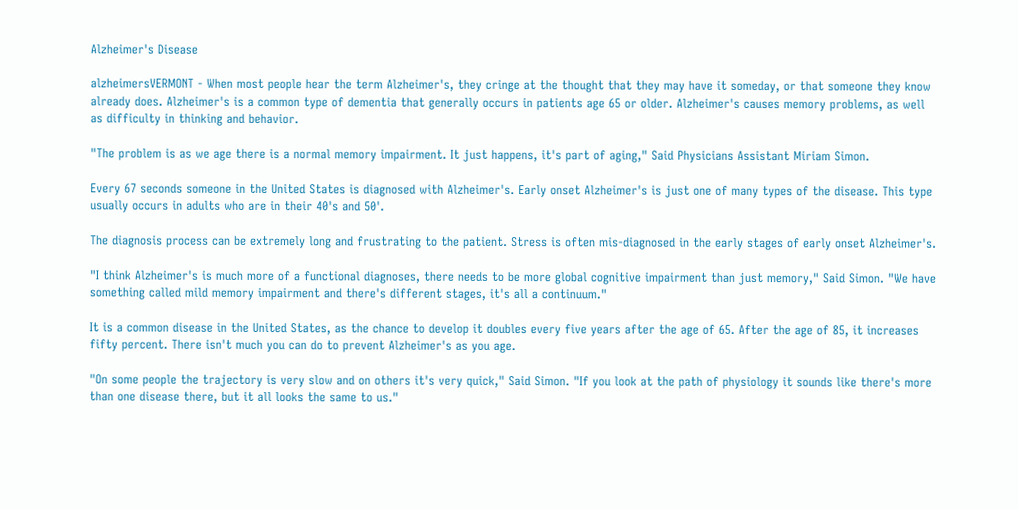Alzheimer's Disease

alzheimersVERMONT - When most people hear the term Alzheimer's, they cringe at the thought that they may have it someday, or that someone they know already does. Alzheimer's is a common type of dementia that generally occurs in patients age 65 or older. Alzheimer's causes memory problems, as well as difficulty in thinking and behavior.

"The problem is as we age there is a normal memory impairment. It just happens, it's part of aging," Said Physicians Assistant Miriam Simon.

Every 67 seconds someone in the United States is diagnosed with Alzheimer's. Early onset Alzheimer's is just one of many types of the disease. This type usually occurs in adults who are in their 40's and 50'.

The diagnosis process can be extremely long and frustrating to the patient. Stress is often mis-diagnosed in the early stages of early onset Alzheimer's.

"I think Alzheimer's is much more of a functional diagnoses, there needs to be more global cognitive impairment than just memory," Said Simon. "We have something called mild memory impairment and there's different stages, it's all a continuum."

It is a common disease in the United States, as the chance to develop it doubles every five years after the age of 65. After the age of 85, it increases fifty percent. There isn't much you can do to prevent Alzheimer's as you age.

"On some people the trajectory is very slow and on others it's very quick," Said Simon. "If you look at the path of physiology it sounds like there's more than one disease there, but it all looks the same to us."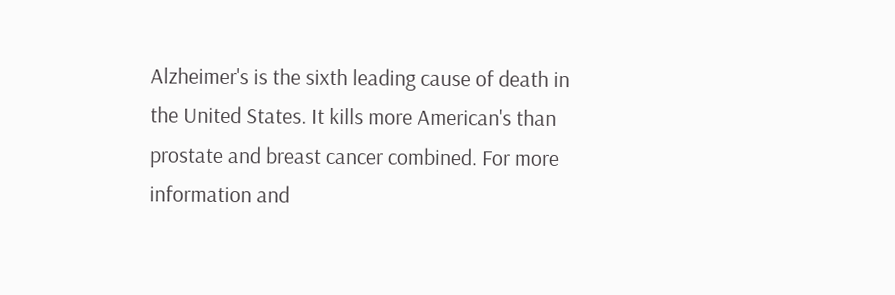Alzheimer's is the sixth leading cause of death in the United States. It kills more American's than prostate and breast cancer combined. For more information and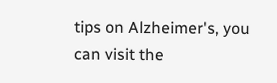tips on Alzheimer's, you can visit the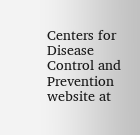Centers for Disease Control and Prevention website at